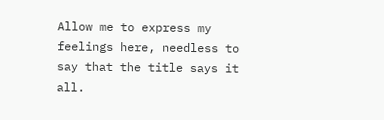Allow me to express my feelings here, needless to say that the title says it all.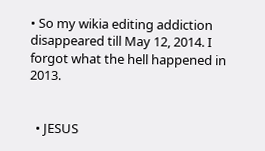• So my wikia editing addiction disappeared till May 12, 2014. I forgot what the hell happened in 2013.


  • JESUS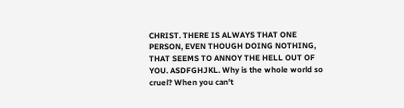CHRIST. THERE IS ALWAYS THAT ONE PERSON, EVEN THOUGH DOING NOTHING, THAT SEEMS TO ANNOY THE HELL OUT OF YOU. ASDFGHJKL. Why is the whole world so cruel? When you can't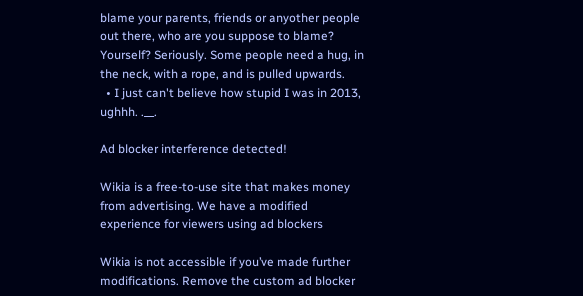blame your parents, friends or anyother people out there, who are you suppose to blame? Yourself? Seriously. Some people need a hug, in the neck, with a rope, and is pulled upwards.
  • I just can't believe how stupid I was in 2013, ughhh. .__.

Ad blocker interference detected!

Wikia is a free-to-use site that makes money from advertising. We have a modified experience for viewers using ad blockers

Wikia is not accessible if you’ve made further modifications. Remove the custom ad blocker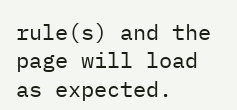rule(s) and the page will load as expected.